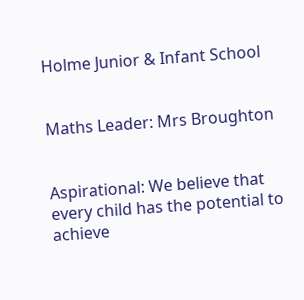Holme Junior & Infant School


Maths Leader: Mrs Broughton


Aspirational: We believe that every child has the potential to achieve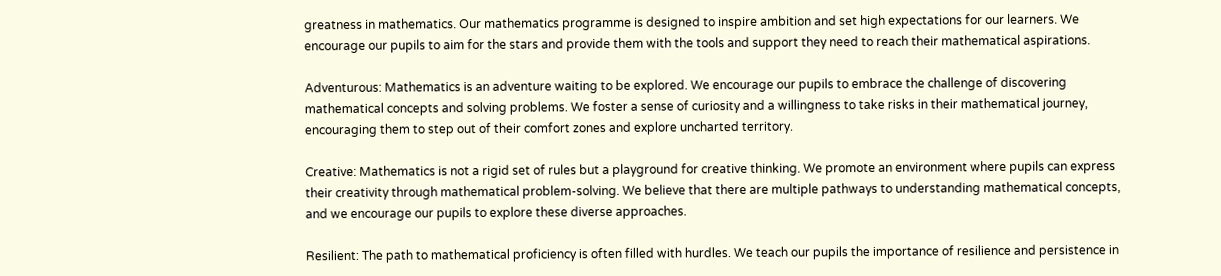greatness in mathematics. Our mathematics programme is designed to inspire ambition and set high expectations for our learners. We encourage our pupils to aim for the stars and provide them with the tools and support they need to reach their mathematical aspirations.

Adventurous: Mathematics is an adventure waiting to be explored. We encourage our pupils to embrace the challenge of discovering mathematical concepts and solving problems. We foster a sense of curiosity and a willingness to take risks in their mathematical journey, encouraging them to step out of their comfort zones and explore uncharted territory.

Creative: Mathematics is not a rigid set of rules but a playground for creative thinking. We promote an environment where pupils can express their creativity through mathematical problem-solving. We believe that there are multiple pathways to understanding mathematical concepts, and we encourage our pupils to explore these diverse approaches.

Resilient: The path to mathematical proficiency is often filled with hurdles. We teach our pupils the importance of resilience and persistence in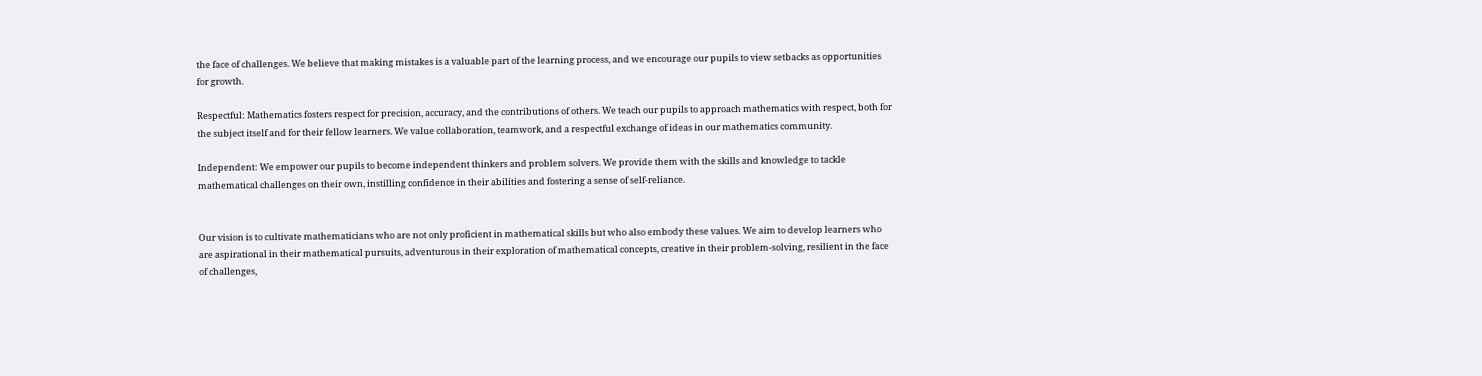the face of challenges. We believe that making mistakes is a valuable part of the learning process, and we encourage our pupils to view setbacks as opportunities for growth.

Respectful: Mathematics fosters respect for precision, accuracy, and the contributions of others. We teach our pupils to approach mathematics with respect, both for the subject itself and for their fellow learners. We value collaboration, teamwork, and a respectful exchange of ideas in our mathematics community.

Independent: We empower our pupils to become independent thinkers and problem solvers. We provide them with the skills and knowledge to tackle mathematical challenges on their own, instilling confidence in their abilities and fostering a sense of self-reliance.


Our vision is to cultivate mathematicians who are not only proficient in mathematical skills but who also embody these values. We aim to develop learners who are aspirational in their mathematical pursuits, adventurous in their exploration of mathematical concepts, creative in their problem-solving, resilient in the face of challenges,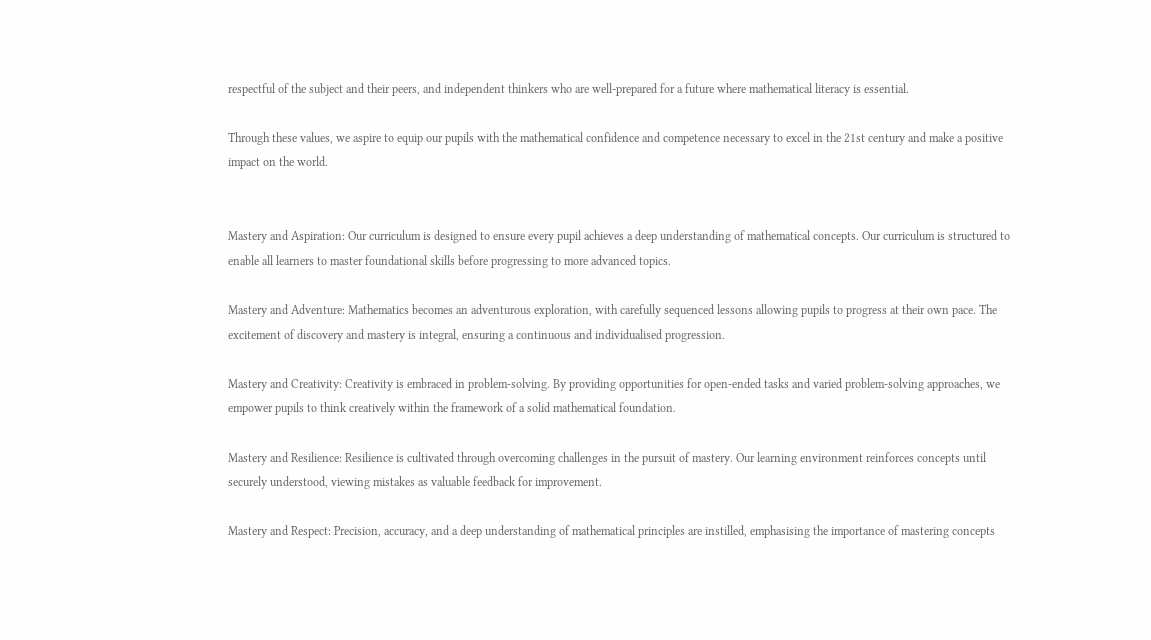respectful of the subject and their peers, and independent thinkers who are well-prepared for a future where mathematical literacy is essential.

Through these values, we aspire to equip our pupils with the mathematical confidence and competence necessary to excel in the 21st century and make a positive impact on the world.


Mastery and Aspiration: Our curriculum is designed to ensure every pupil achieves a deep understanding of mathematical concepts. Our curriculum is structured to enable all learners to master foundational skills before progressing to more advanced topics.

Mastery and Adventure: Mathematics becomes an adventurous exploration, with carefully sequenced lessons allowing pupils to progress at their own pace. The excitement of discovery and mastery is integral, ensuring a continuous and individualised progression.

Mastery and Creativity: Creativity is embraced in problem-solving. By providing opportunities for open-ended tasks and varied problem-solving approaches, we empower pupils to think creatively within the framework of a solid mathematical foundation.

Mastery and Resilience: Resilience is cultivated through overcoming challenges in the pursuit of mastery. Our learning environment reinforces concepts until securely understood, viewing mistakes as valuable feedback for improvement.

Mastery and Respect: Precision, accuracy, and a deep understanding of mathematical principles are instilled, emphasising the importance of mastering concepts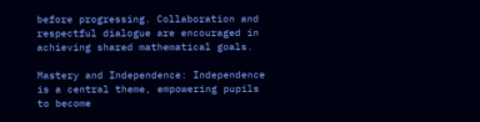before progressing. Collaboration and respectful dialogue are encouraged in achieving shared mathematical goals.

Mastery and Independence: Independence is a central theme, empowering pupils to become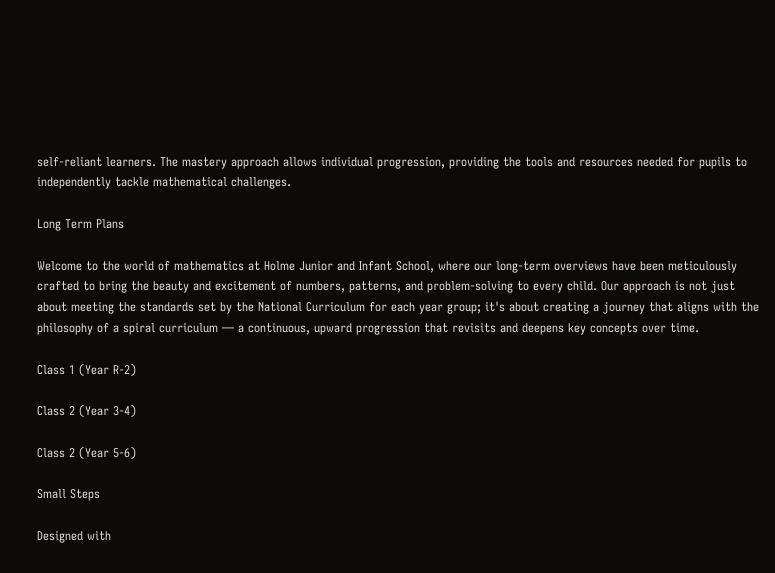self-reliant learners. The mastery approach allows individual progression, providing the tools and resources needed for pupils to independently tackle mathematical challenges.

Long Term Plans

Welcome to the world of mathematics at Holme Junior and Infant School, where our long-term overviews have been meticulously crafted to bring the beauty and excitement of numbers, patterns, and problem-solving to every child. Our approach is not just about meeting the standards set by the National Curriculum for each year group; it's about creating a journey that aligns with the philosophy of a spiral curriculum — a continuous, upward progression that revisits and deepens key concepts over time.

Class 1 (Year R-2)

Class 2 (Year 3-4)

Class 2 (Year 5-6)

Small Steps

Designed with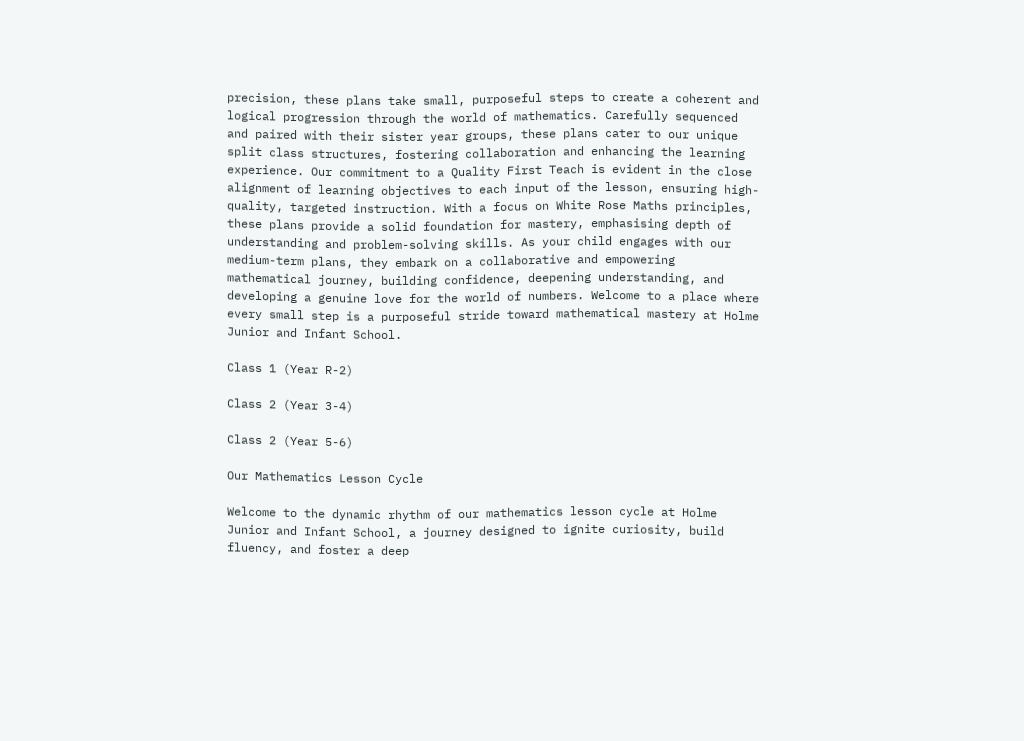precision, these plans take small, purposeful steps to create a coherent and logical progression through the world of mathematics. Carefully sequenced and paired with their sister year groups, these plans cater to our unique split class structures, fostering collaboration and enhancing the learning experience. Our commitment to a Quality First Teach is evident in the close alignment of learning objectives to each input of the lesson, ensuring high-quality, targeted instruction. With a focus on White Rose Maths principles, these plans provide a solid foundation for mastery, emphasising depth of understanding and problem-solving skills. As your child engages with our medium-term plans, they embark on a collaborative and empowering mathematical journey, building confidence, deepening understanding, and developing a genuine love for the world of numbers. Welcome to a place where every small step is a purposeful stride toward mathematical mastery at Holme Junior and Infant School.

Class 1 (Year R-2)

Class 2 (Year 3-4)

Class 2 (Year 5-6)

Our Mathematics Lesson Cycle

Welcome to the dynamic rhythm of our mathematics lesson cycle at Holme Junior and Infant School, a journey designed to ignite curiosity, build fluency, and foster a deep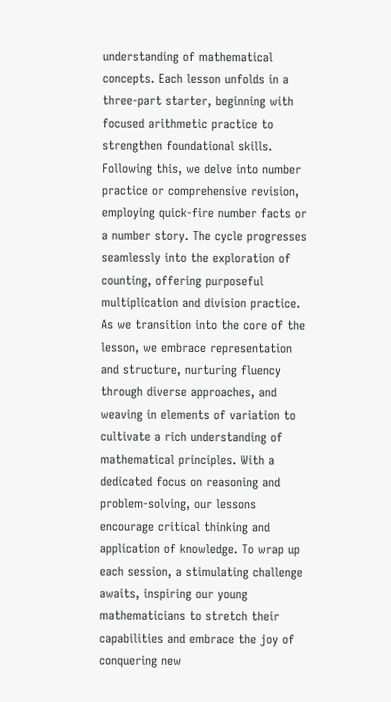understanding of mathematical concepts. Each lesson unfolds in a three-part starter, beginning with focused arithmetic practice to strengthen foundational skills. Following this, we delve into number practice or comprehensive revision, employing quick-fire number facts or a number story. The cycle progresses seamlessly into the exploration of counting, offering purposeful multiplication and division practice. As we transition into the core of the lesson, we embrace representation and structure, nurturing fluency through diverse approaches, and weaving in elements of variation to cultivate a rich understanding of mathematical principles. With a dedicated focus on reasoning and problem-solving, our lessons encourage critical thinking and application of knowledge. To wrap up each session, a stimulating challenge awaits, inspiring our young mathematicians to stretch their capabilities and embrace the joy of conquering new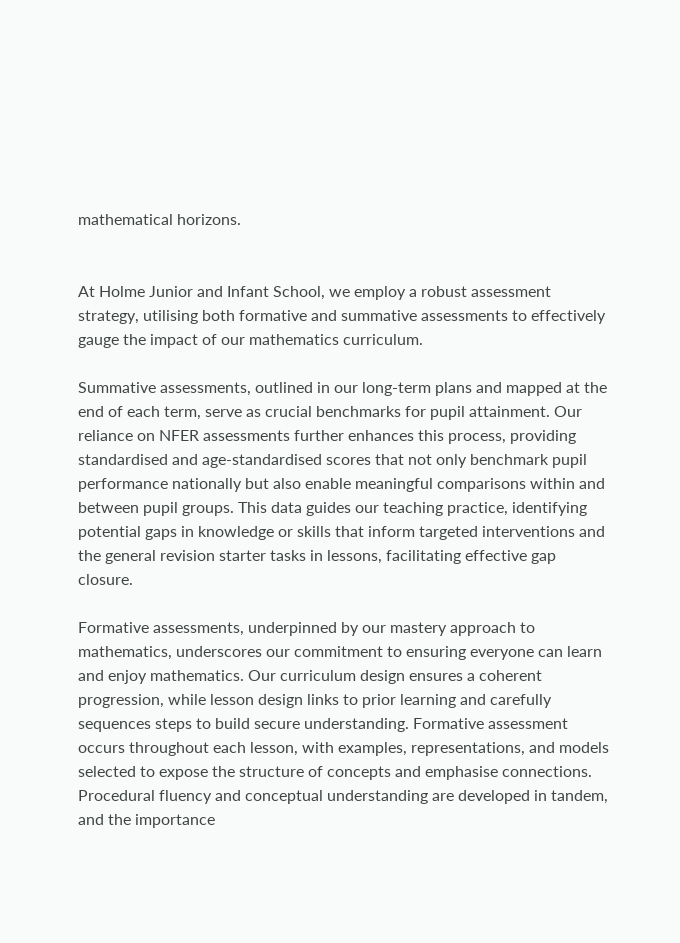mathematical horizons.


At Holme Junior and Infant School, we employ a robust assessment strategy, utilising both formative and summative assessments to effectively gauge the impact of our mathematics curriculum.

Summative assessments, outlined in our long-term plans and mapped at the end of each term, serve as crucial benchmarks for pupil attainment. Our reliance on NFER assessments further enhances this process, providing standardised and age-standardised scores that not only benchmark pupil performance nationally but also enable meaningful comparisons within and between pupil groups. This data guides our teaching practice, identifying potential gaps in knowledge or skills that inform targeted interventions and the general revision starter tasks in lessons, facilitating effective gap closure.

Formative assessments, underpinned by our mastery approach to mathematics, underscores our commitment to ensuring everyone can learn and enjoy mathematics. Our curriculum design ensures a coherent progression, while lesson design links to prior learning and carefully sequences steps to build secure understanding. Formative assessment occurs throughout each lesson, with examples, representations, and models selected to expose the structure of concepts and emphasise connections. Procedural fluency and conceptual understanding are developed in tandem, and the importance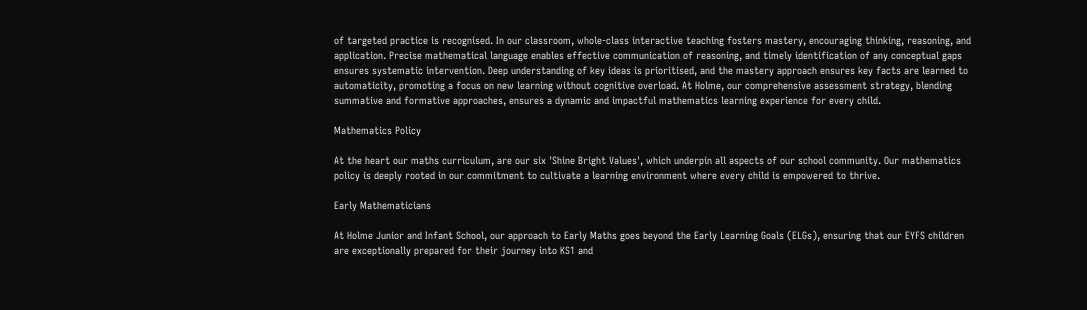of targeted practice is recognised. In our classroom, whole-class interactive teaching fosters mastery, encouraging thinking, reasoning, and application. Precise mathematical language enables effective communication of reasoning, and timely identification of any conceptual gaps ensures systematic intervention. Deep understanding of key ideas is prioritised, and the mastery approach ensures key facts are learned to automaticity, promoting a focus on new learning without cognitive overload. At Holme, our comprehensive assessment strategy, blending summative and formative approaches, ensures a dynamic and impactful mathematics learning experience for every child.

Mathematics Policy

At the heart our maths curriculum, are our six 'Shine Bright Values', which underpin all aspects of our school community. Our mathematics policy is deeply rooted in our commitment to cultivate a learning environment where every child is empowered to thrive.

Early Mathematicians

At Holme Junior and Infant School, our approach to Early Maths goes beyond the Early Learning Goals (ELGs), ensuring that our EYFS children are exceptionally prepared for their journey into KS1 and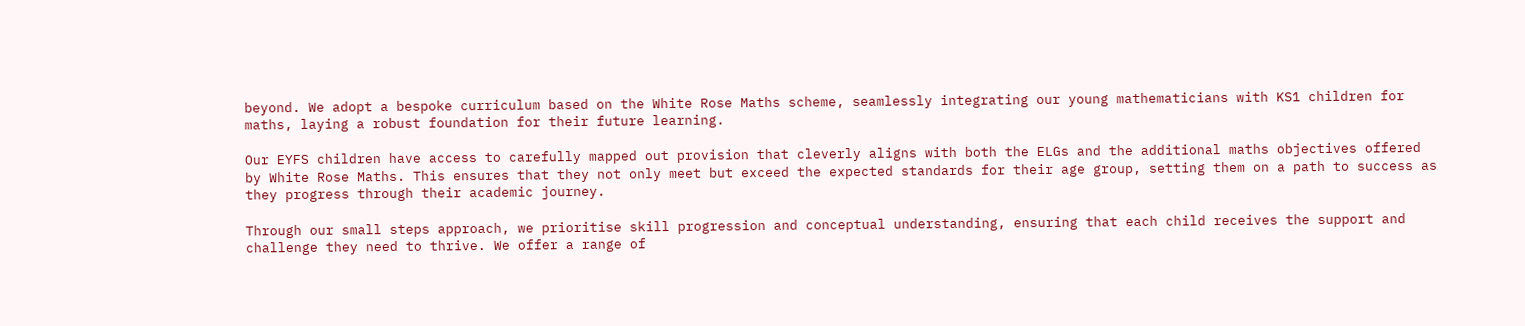beyond. We adopt a bespoke curriculum based on the White Rose Maths scheme, seamlessly integrating our young mathematicians with KS1 children for maths, laying a robust foundation for their future learning.

Our EYFS children have access to carefully mapped out provision that cleverly aligns with both the ELGs and the additional maths objectives offered by White Rose Maths. This ensures that they not only meet but exceed the expected standards for their age group, setting them on a path to success as they progress through their academic journey.

Through our small steps approach, we prioritise skill progression and conceptual understanding, ensuring that each child receives the support and challenge they need to thrive. We offer a range of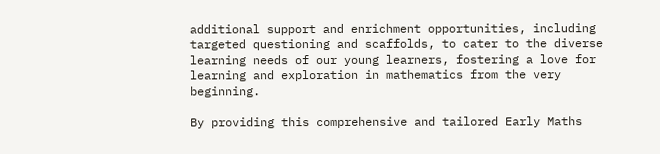additional support and enrichment opportunities, including targeted questioning and scaffolds, to cater to the diverse learning needs of our young learners, fostering a love for learning and exploration in mathematics from the very beginning.

By providing this comprehensive and tailored Early Maths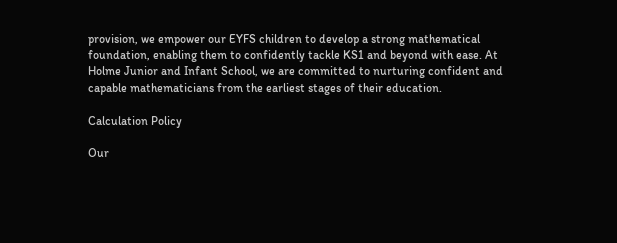provision, we empower our EYFS children to develop a strong mathematical foundation, enabling them to confidently tackle KS1 and beyond with ease. At Holme Junior and Infant School, we are committed to nurturing confident and capable mathematicians from the earliest stages of their education.

Calculation Policy

Our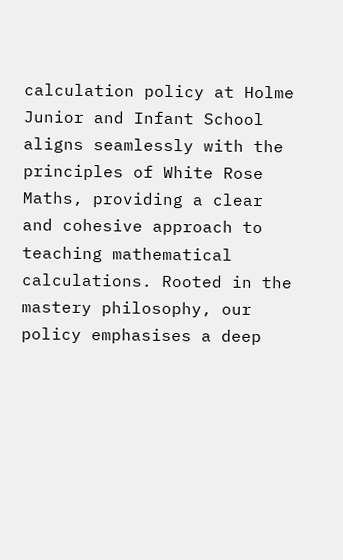calculation policy at Holme Junior and Infant School aligns seamlessly with the principles of White Rose Maths, providing a clear and cohesive approach to teaching mathematical calculations. Rooted in the mastery philosophy, our policy emphasises a deep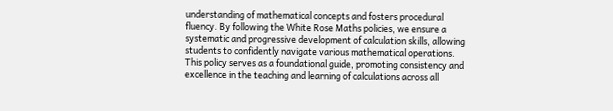understanding of mathematical concepts and fosters procedural fluency. By following the White Rose Maths policies, we ensure a systematic and progressive development of calculation skills, allowing students to confidently navigate various mathematical operations. This policy serves as a foundational guide, promoting consistency and excellence in the teaching and learning of calculations across all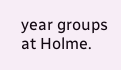year groups at Holme.